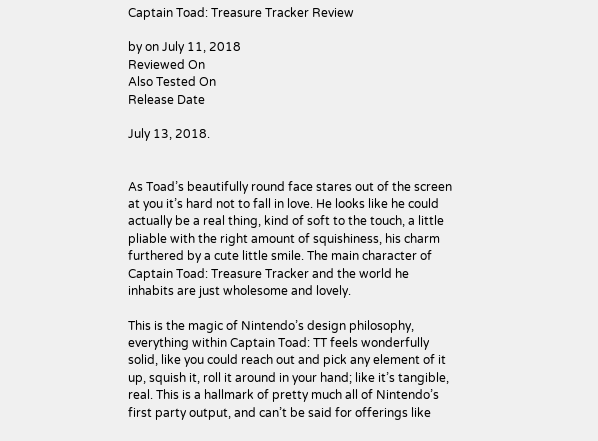Captain Toad: Treasure Tracker Review

by on July 11, 2018
Reviewed On
Also Tested On
Release Date

July 13, 2018.


As Toad’s beautifully round face stares out of the screen at you it’s hard not to fall in love. He looks like he could actually be a real thing, kind of soft to the touch, a little pliable with the right amount of squishiness, his charm furthered by a cute little smile. The main character of Captain Toad: Treasure Tracker and the world he inhabits are just wholesome and lovely.

This is the magic of Nintendo’s design philosophy, everything within Captain Toad: TT feels wonderfully solid, like you could reach out and pick any element of it up, squish it, roll it around in your hand; like it’s tangible, real. This is a hallmark of pretty much all of Nintendo’s first party output, and can’t be said for offerings like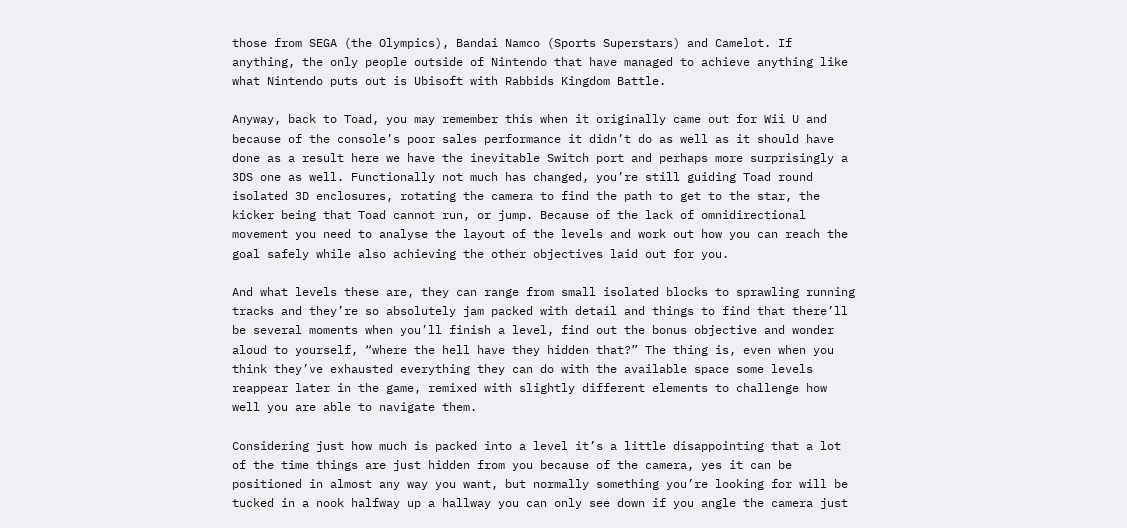those from SEGA (the Olympics), Bandai Namco (Sports Superstars) and Camelot. If anything, the only people outside of Nintendo that have managed to achieve anything like what Nintendo puts out is Ubisoft with Rabbids Kingdom Battle.

Anyway, back to Toad, you may remember this when it originally came out for Wii U and because of the console’s poor sales performance it didn’t do as well as it should have done as a result here we have the inevitable Switch port and perhaps more surprisingly a 3DS one as well. Functionally not much has changed, you’re still guiding Toad round isolated 3D enclosures, rotating the camera to find the path to get to the star, the kicker being that Toad cannot run, or jump. Because of the lack of omnidirectional movement you need to analyse the layout of the levels and work out how you can reach the goal safely while also achieving the other objectives laid out for you.

And what levels these are, they can range from small isolated blocks to sprawling running tracks and they’re so absolutely jam packed with detail and things to find that there’ll be several moments when you’ll finish a level, find out the bonus objective and wonder aloud to yourself, “where the hell have they hidden that?” The thing is, even when you think they’ve exhausted everything they can do with the available space some levels reappear later in the game, remixed with slightly different elements to challenge how well you are able to navigate them.

Considering just how much is packed into a level it’s a little disappointing that a lot of the time things are just hidden from you because of the camera, yes it can be positioned in almost any way you want, but normally something you’re looking for will be tucked in a nook halfway up a hallway you can only see down if you angle the camera just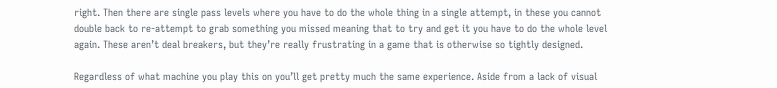right. Then there are single pass levels where you have to do the whole thing in a single attempt, in these you cannot double back to re-attempt to grab something you missed meaning that to try and get it you have to do the whole level again. These aren’t deal breakers, but they’re really frustrating in a game that is otherwise so tightly designed.

Regardless of what machine you play this on you’ll get pretty much the same experience. Aside from a lack of visual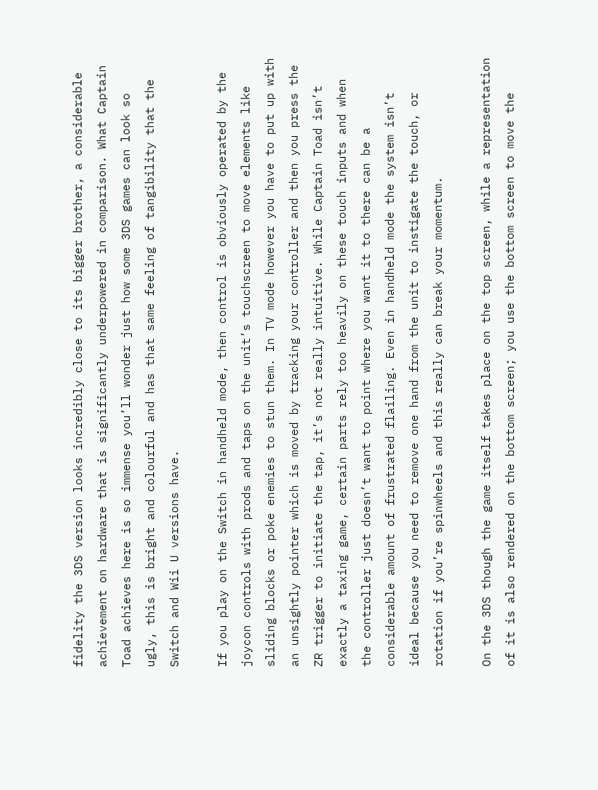fidelity the 3DS version looks incredibly close to its bigger brother, a considerable achievement on hardware that is significantly underpowered in comparison. What Captain Toad achieves here is so immense you’ll wonder just how some 3DS games can look so ugly, this is bright and colourful and has that same feeling of tangibility that the Switch and Wii U versions have.

If you play on the Switch in handheld mode, then control is obviously operated by the joycon controls with prods and taps on the unit’s touchscreen to move elements like sliding blocks or poke enemies to stun them. In TV mode however you have to put up with an unsightly pointer which is moved by tracking your controller and then you press the ZR trigger to initiate the tap, it’s not really intuitive. While Captain Toad isn’t exactly a taxing game, certain parts rely too heavily on these touch inputs and when the controller just doesn’t want to point where you want it to there can be a considerable amount of frustrated flailing. Even in handheld mode the system isn’t ideal because you need to remove one hand from the unit to instigate the touch, or rotation if you’re spinwheels and this really can break your momentum.

On the 3DS though the game itself takes place on the top screen, while a representation of it is also rendered on the bottom screen; you use the bottom screen to move the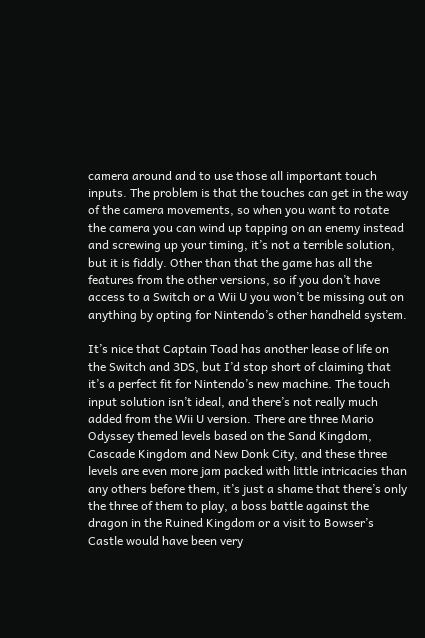camera around and to use those all important touch inputs. The problem is that the touches can get in the way of the camera movements, so when you want to rotate the camera you can wind up tapping on an enemy instead and screwing up your timing, it’s not a terrible solution, but it is fiddly. Other than that the game has all the features from the other versions, so if you don’t have access to a Switch or a Wii U you won’t be missing out on anything by opting for Nintendo’s other handheld system.

It’s nice that Captain Toad has another lease of life on the Switch and 3DS, but I’d stop short of claiming that it’s a perfect fit for Nintendo’s new machine. The touch input solution isn’t ideal, and there’s not really much added from the Wii U version. There are three Mario Odyssey themed levels based on the Sand Kingdom, Cascade Kingdom and New Donk City, and these three levels are even more jam packed with little intricacies than any others before them, it’s just a shame that there’s only the three of them to play, a boss battle against the dragon in the Ruined Kingdom or a visit to Bowser’s Castle would have been very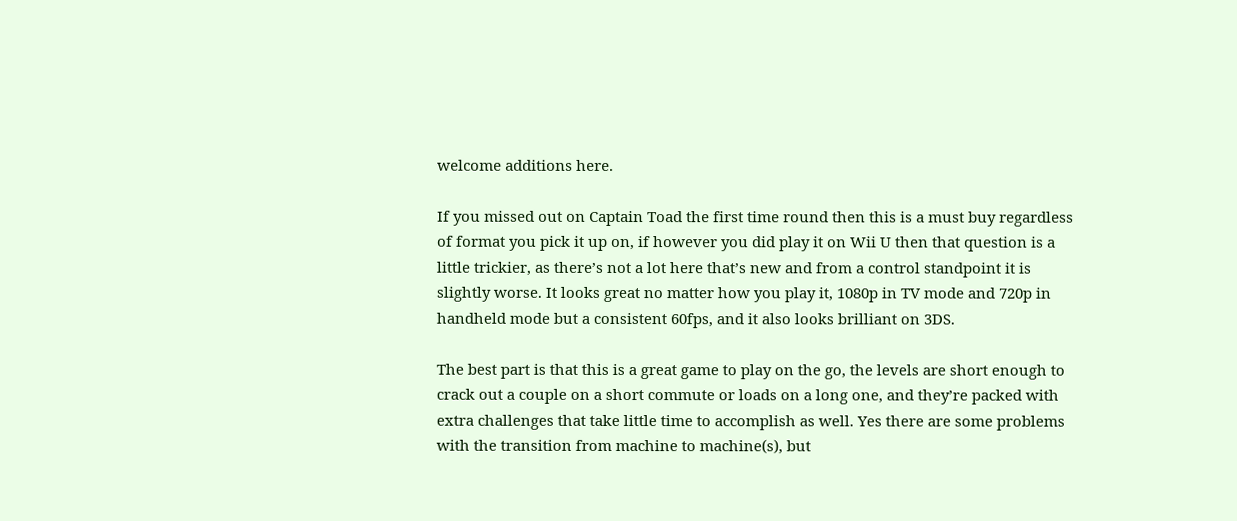welcome additions here.

If you missed out on Captain Toad the first time round then this is a must buy regardless of format you pick it up on, if however you did play it on Wii U then that question is a little trickier, as there’s not a lot here that’s new and from a control standpoint it is slightly worse. It looks great no matter how you play it, 1080p in TV mode and 720p in handheld mode but a consistent 60fps, and it also looks brilliant on 3DS.

The best part is that this is a great game to play on the go, the levels are short enough to crack out a couple on a short commute or loads on a long one, and they’re packed with extra challenges that take little time to accomplish as well. Yes there are some problems with the transition from machine to machine(s), but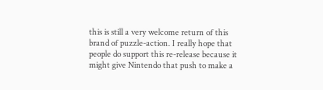this is still a very welcome return of this brand of puzzle-action. I really hope that people do support this re-release because it might give Nintendo that push to make a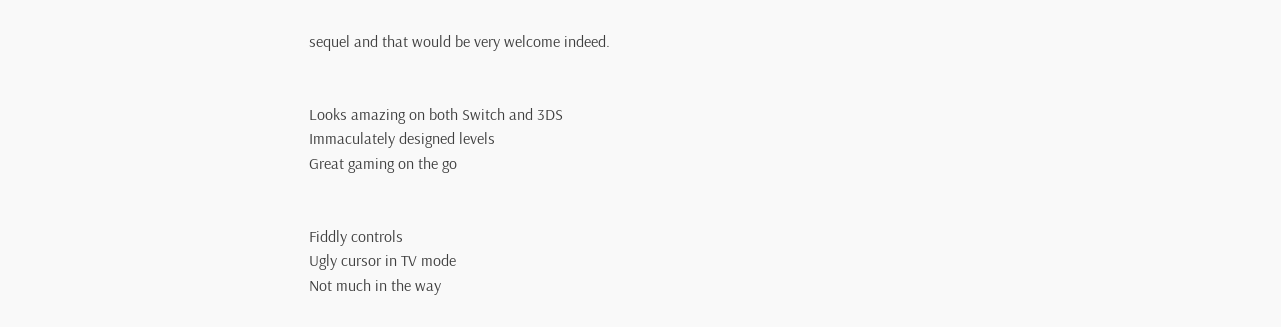sequel and that would be very welcome indeed.


Looks amazing on both Switch and 3DS
Immaculately designed levels
Great gaming on the go


Fiddly controls
Ugly cursor in TV mode
Not much in the way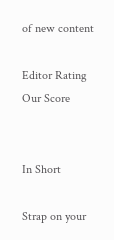of new content

Editor Rating
Our Score


In Short

Strap on your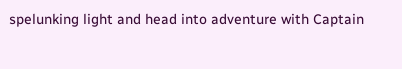spelunking light and head into adventure with Captain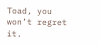Toad, you won’t regret it.